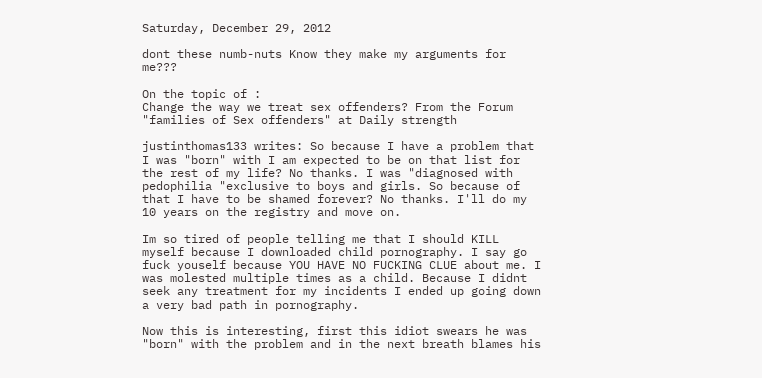Saturday, December 29, 2012

dont these numb-nuts Know they make my arguments for me???

On the topic of :
Change the way we treat sex offenders? From the Forum "families of Sex offenders" at Daily strength

justinthomas133 writes: So because I have a problem that I was "born" with I am expected to be on that list for the rest of my life? No thanks. I was "diagnosed with pedophilia "exclusive to boys and girls. So because of that I have to be shamed forever? No thanks. I'll do my 10 years on the registry and move on.

Im so tired of people telling me that I should KILL myself because I downloaded child pornography. I say go fuck youself because YOU HAVE NO FUCKING CLUE about me. I was molested multiple times as a child. Because I didnt seek any treatment for my incidents I ended up going down a very bad path in pornography.

Now this is interesting, first this idiot swears he was "born" with the problem and in the next breath blames his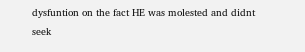dysfuntion on the fact HE was molested and didnt seek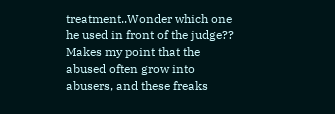treatment..Wonder which one he used in front of the judge??  Makes my point that the abused often grow into abusers, and these freaks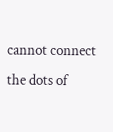cannot connect the dots of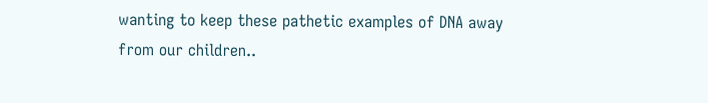wanting to keep these pathetic examples of DNA away from our children..